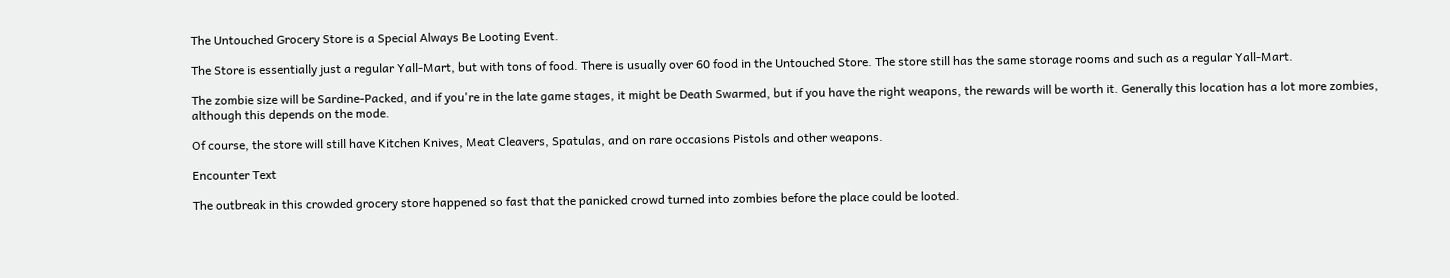The Untouched Grocery Store is a Special Always Be Looting Event.

The Store is essentially just a regular Yall-Mart, but with tons of food. There is usually over 60 food in the Untouched Store. The store still has the same storage rooms and such as a regular Yall-Mart.

The zombie size will be Sardine-Packed, and if you're in the late game stages, it might be Death Swarmed, but if you have the right weapons, the rewards will be worth it. Generally this location has a lot more zombies, although this depends on the mode.

Of course, the store will still have Kitchen Knives, Meat Cleavers, Spatulas, and on rare occasions Pistols and other weapons.

Encounter Text

The outbreak in this crowded grocery store happened so fast that the panicked crowd turned into zombies before the place could be looted.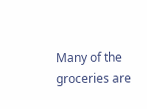Many of the groceries are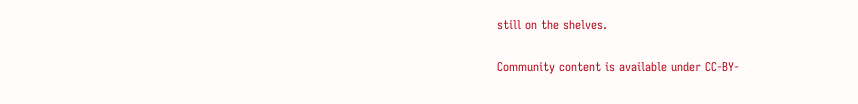still on the shelves.

Community content is available under CC-BY-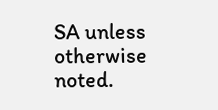SA unless otherwise noted.